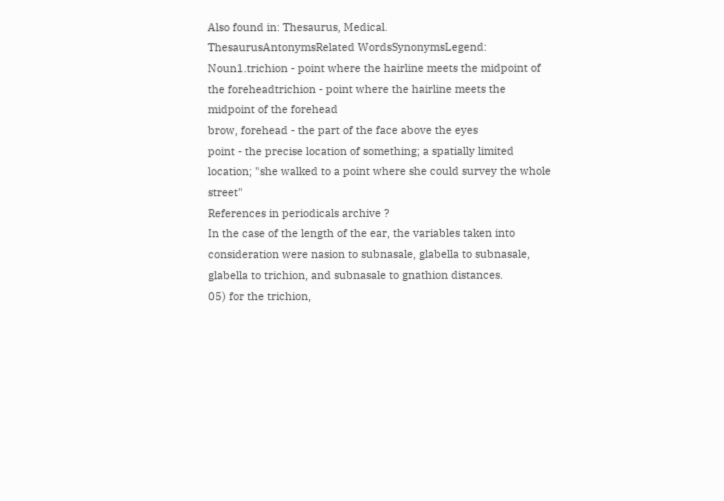Also found in: Thesaurus, Medical.
ThesaurusAntonymsRelated WordsSynonymsLegend:
Noun1.trichion - point where the hairline meets the midpoint of the foreheadtrichion - point where the hairline meets the midpoint of the forehead
brow, forehead - the part of the face above the eyes
point - the precise location of something; a spatially limited location; "she walked to a point where she could survey the whole street"
References in periodicals archive ?
In the case of the length of the ear, the variables taken into consideration were nasion to subnasale, glabella to subnasale, glabella to trichion, and subnasale to gnathion distances.
05) for the trichion,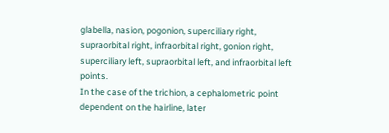glabella, nasion, pogonion, superciliary right, supraorbital right, infraorbital right, gonion right, superciliary left, supraorbital left, and infraorbital left points.
In the case of the trichion, a cephalometric point dependent on the hairline, later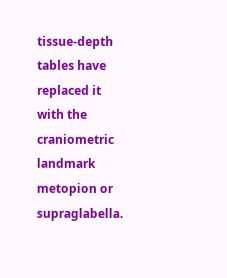tissue-depth tables have replaced it with the craniometric landmark metopion or supraglabella.